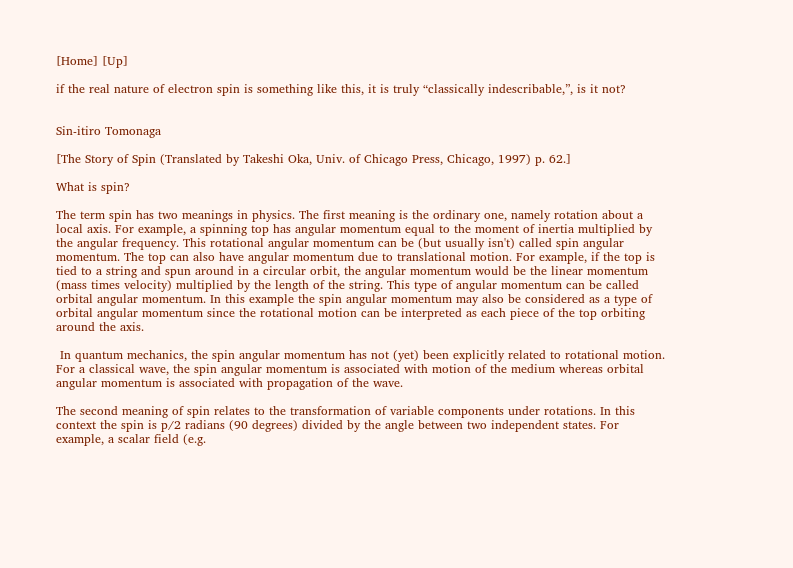[Home] [Up]

if the real nature of electron spin is something like this, it is truly “classically indescribable,”, is it not?


Sin-itiro Tomonaga

[The Story of Spin (Translated by Takeshi Oka, Univ. of Chicago Press, Chicago, 1997) p. 62.]

What is spin?

The term spin has two meanings in physics. The first meaning is the ordinary one, namely rotation about a local axis. For example, a spinning top has angular momentum equal to the moment of inertia multiplied by the angular frequency. This rotational angular momentum can be (but usually isn't) called spin angular momentum. The top can also have angular momentum due to translational motion. For example, if the top is tied to a string and spun around in a circular orbit, the angular momentum would be the linear momentum (mass times velocity) multiplied by the length of the string. This type of angular momentum can be called orbital angular momentum. In this example the spin angular momentum may also be considered as a type of orbital angular momentum since the rotational motion can be interpreted as each piece of the top orbiting around the axis.

 In quantum mechanics, the spin angular momentum has not (yet) been explicitly related to rotational motion.  For a classical wave, the spin angular momentum is associated with motion of the medium whereas orbital angular momentum is associated with propagation of the wave.

The second meaning of spin relates to the transformation of variable components under rotations. In this context the spin is p/2 radians (90 degrees) divided by the angle between two independent states. For example, a scalar field (e.g.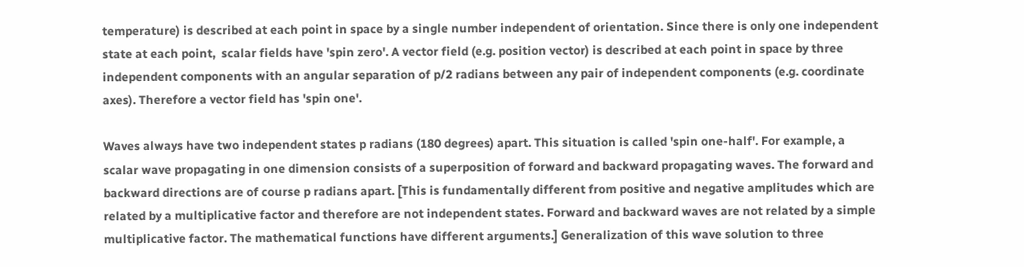temperature) is described at each point in space by a single number independent of orientation. Since there is only one independent state at each point,  scalar fields have 'spin zero'. A vector field (e.g. position vector) is described at each point in space by three independent components with an angular separation of p/2 radians between any pair of independent components (e.g. coordinate axes). Therefore a vector field has 'spin one'.

Waves always have two independent states p radians (180 degrees) apart. This situation is called 'spin one-half'. For example, a scalar wave propagating in one dimension consists of a superposition of forward and backward propagating waves. The forward and backward directions are of course p radians apart. [This is fundamentally different from positive and negative amplitudes which are related by a multiplicative factor and therefore are not independent states. Forward and backward waves are not related by a simple multiplicative factor. The mathematical functions have different arguments.] Generalization of this wave solution to three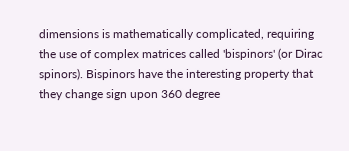dimensions is mathematically complicated, requiring the use of complex matrices called 'bispinors' (or Dirac spinors). Bispinors have the interesting property that they change sign upon 360 degree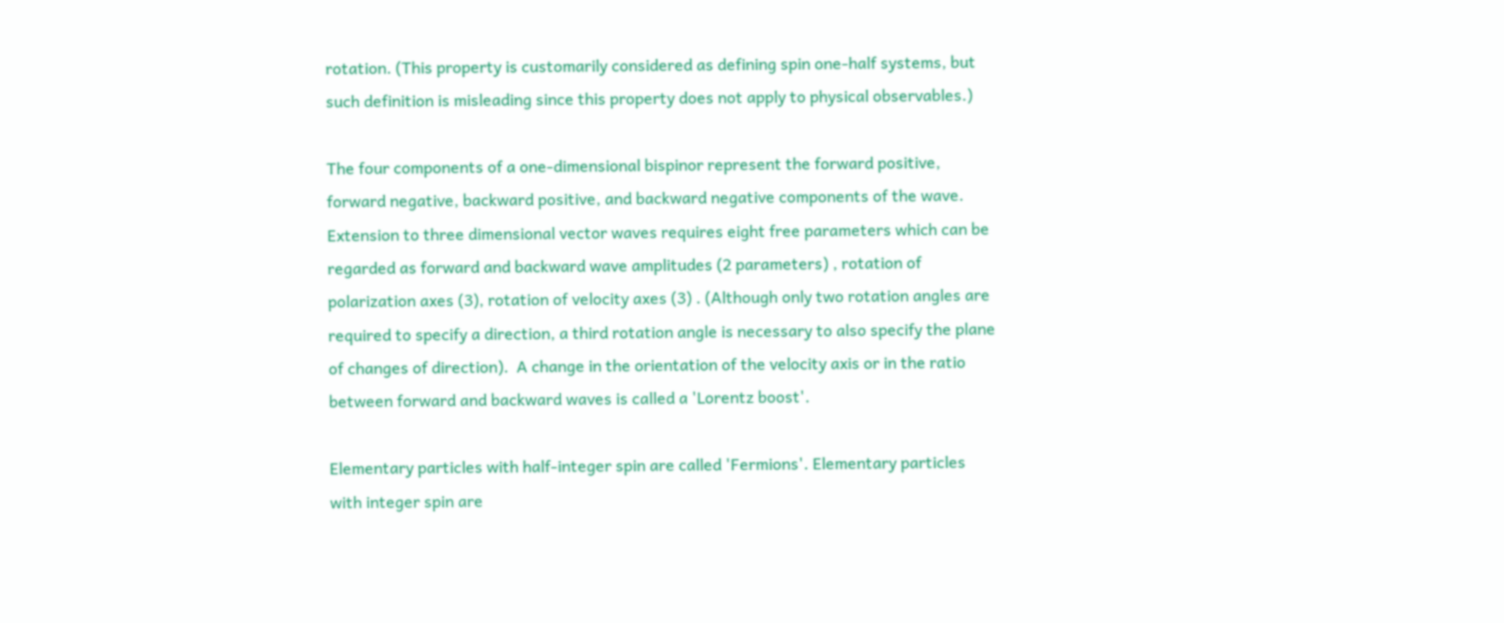rotation. (This property is customarily considered as defining spin one-half systems, but such definition is misleading since this property does not apply to physical observables.)

The four components of a one-dimensional bispinor represent the forward positive, forward negative, backward positive, and backward negative components of the wave. Extension to three dimensional vector waves requires eight free parameters which can be regarded as forward and backward wave amplitudes (2 parameters) , rotation of polarization axes (3), rotation of velocity axes (3) . (Although only two rotation angles are required to specify a direction, a third rotation angle is necessary to also specify the plane of changes of direction).  A change in the orientation of the velocity axis or in the ratio between forward and backward waves is called a 'Lorentz boost'.

Elementary particles with half-integer spin are called 'Fermions'. Elementary particles with integer spin are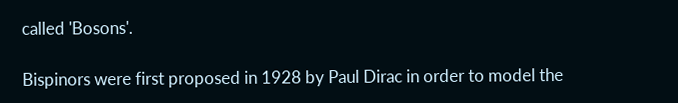called 'Bosons'.

Bispinors were first proposed in 1928 by Paul Dirac in order to model the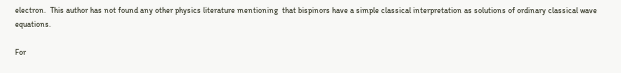electron.  This author has not found any other physics literature mentioning  that bispinors have a simple classical interpretation as solutions of ordinary classical wave equations.

For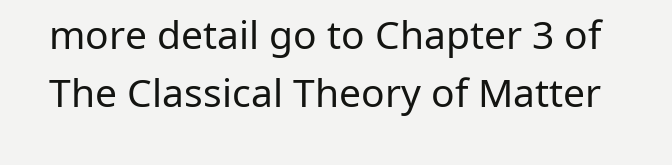more detail go to Chapter 3 of The Classical Theory of Matter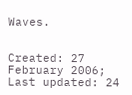Waves.


Created: 27 February 2006;  Last updated: 24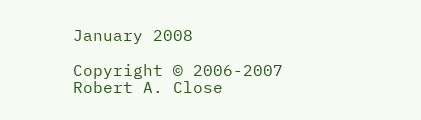January 2008

Copyright © 2006-2007  Robert A. Close